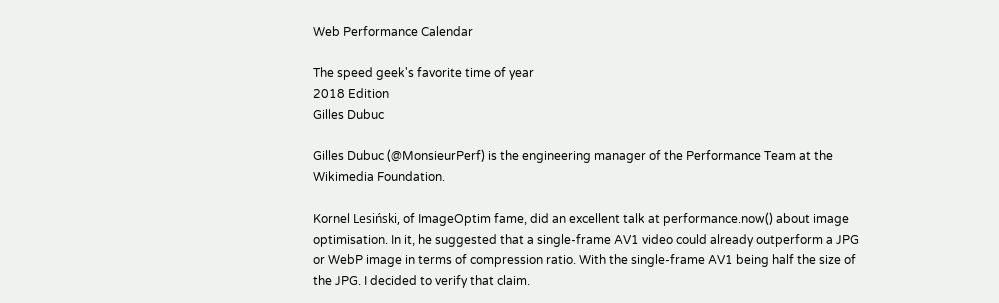Web Performance Calendar

The speed geek's favorite time of year
2018 Edition
Gilles Dubuc

Gilles Dubuc (@MonsieurPerf) is the engineering manager of the Performance Team at the Wikimedia Foundation.

Kornel Lesiński, of ImageOptim fame, did an excellent talk at performance.now() about image optimisation. In it, he suggested that a single-frame AV1 video could already outperform a JPG or WebP image in terms of compression ratio. With the single-frame AV1 being half the size of the JPG. I decided to verify that claim.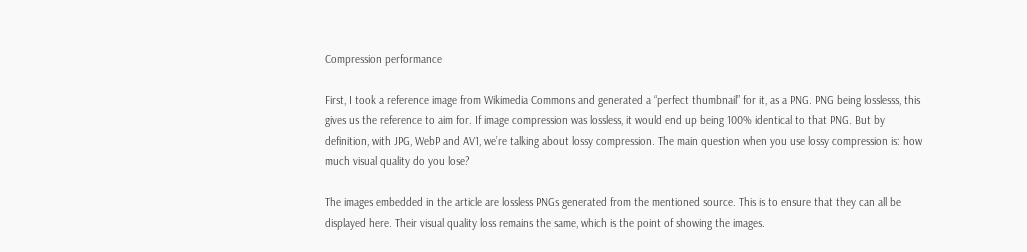Compression performance

First, I took a reference image from Wikimedia Commons and generated a “perfect thumbnail” for it, as a PNG. PNG being losslesss, this gives us the reference to aim for. If image compression was lossless, it would end up being 100% identical to that PNG. But by definition, with JPG, WebP and AV1, we’re talking about lossy compression. The main question when you use lossy compression is: how much visual quality do you lose?

The images embedded in the article are lossless PNGs generated from the mentioned source. This is to ensure that they can all be displayed here. Their visual quality loss remains the same, which is the point of showing the images.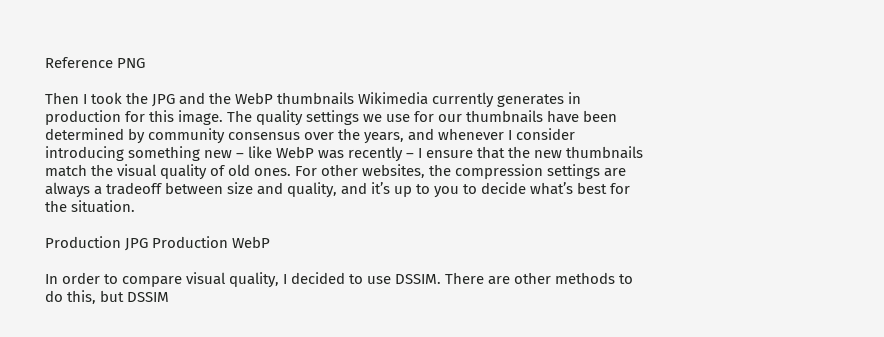Reference PNG

Then I took the JPG and the WebP thumbnails Wikimedia currently generates in production for this image. The quality settings we use for our thumbnails have been determined by community consensus over the years, and whenever I consider introducing something new – like WebP was recently – I ensure that the new thumbnails match the visual quality of old ones. For other websites, the compression settings are always a tradeoff between size and quality, and it’s up to you to decide what’s best for the situation.

Production JPG Production WebP

In order to compare visual quality, I decided to use DSSIM. There are other methods to do this, but DSSIM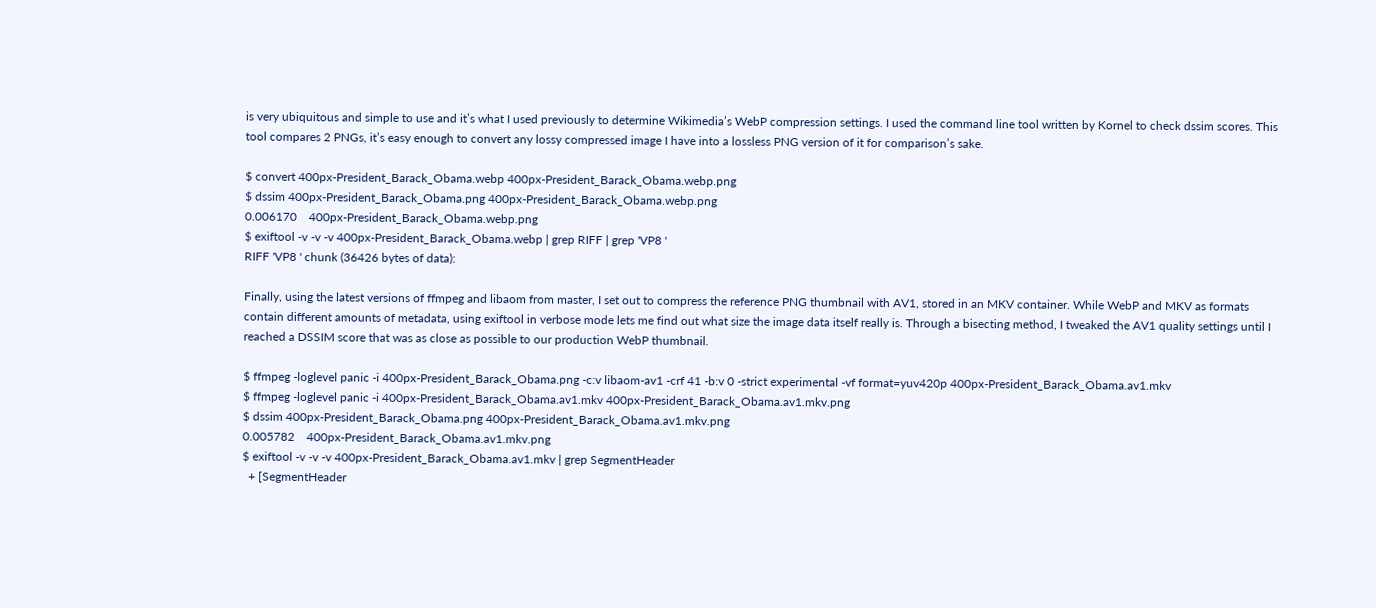is very ubiquitous and simple to use and it’s what I used previously to determine Wikimedia’s WebP compression settings. I used the command line tool written by Kornel to check dssim scores. This tool compares 2 PNGs, it’s easy enough to convert any lossy compressed image I have into a lossless PNG version of it for comparison’s sake.

$ convert 400px-President_Barack_Obama.webp 400px-President_Barack_Obama.webp.png
$ dssim 400px-President_Barack_Obama.png 400px-President_Barack_Obama.webp.png
0.006170    400px-President_Barack_Obama.webp.png
$ exiftool -v -v -v 400px-President_Barack_Obama.webp | grep RIFF | grep 'VP8 '
RIFF 'VP8 ' chunk (36426 bytes of data):

Finally, using the latest versions of ffmpeg and libaom from master, I set out to compress the reference PNG thumbnail with AV1, stored in an MKV container. While WebP and MKV as formats contain different amounts of metadata, using exiftool in verbose mode lets me find out what size the image data itself really is. Through a bisecting method, I tweaked the AV1 quality settings until I reached a DSSIM score that was as close as possible to our production WebP thumbnail.

$ ffmpeg -loglevel panic -i 400px-President_Barack_Obama.png -c:v libaom-av1 -crf 41 -b:v 0 -strict experimental -vf format=yuv420p 400px-President_Barack_Obama.av1.mkv
$ ffmpeg -loglevel panic -i 400px-President_Barack_Obama.av1.mkv 400px-President_Barack_Obama.av1.mkv.png
$ dssim 400px-President_Barack_Obama.png 400px-President_Barack_Obama.av1.mkv.png
0.005782    400px-President_Barack_Obama.av1.mkv.png
$ exiftool -v -v -v 400px-President_Barack_Obama.av1.mkv | grep SegmentHeader
  + [SegmentHeader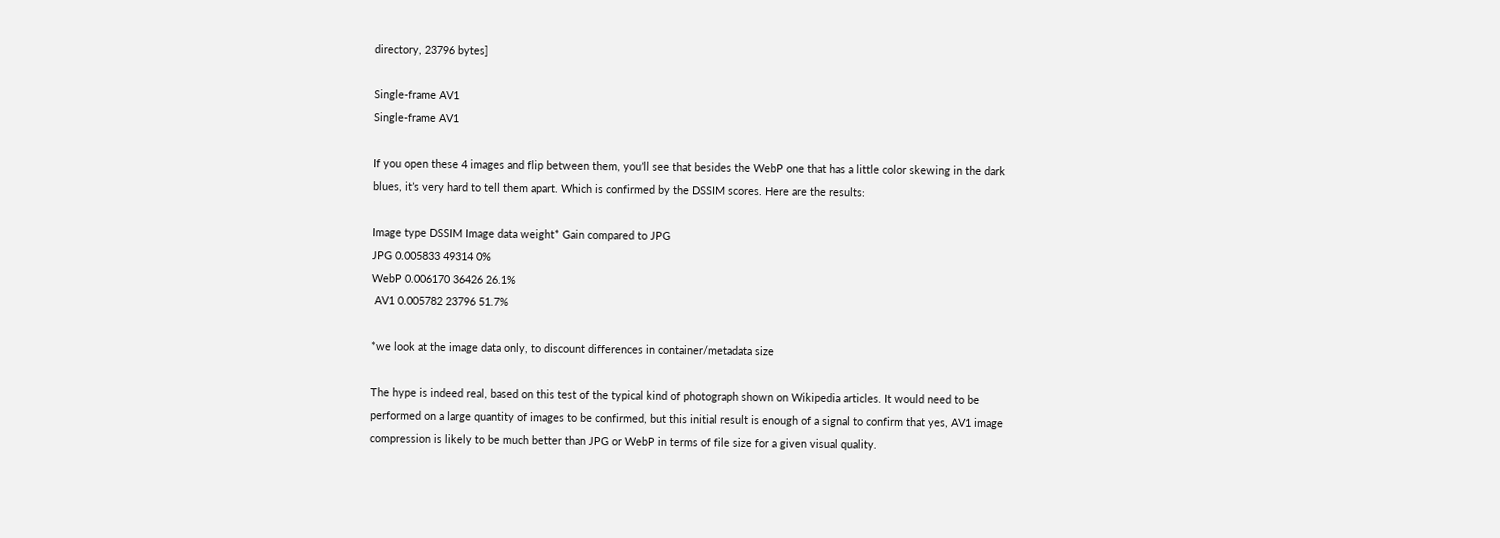directory, 23796 bytes]

Single-frame AV1
Single-frame AV1

If you open these 4 images and flip between them, you’ll see that besides the WebP one that has a little color skewing in the dark blues, it’s very hard to tell them apart. Which is confirmed by the DSSIM scores. Here are the results:

Image type DSSIM Image data weight* Gain compared to JPG
JPG 0.005833 49314 0%
WebP 0.006170 36426 26.1%
 AV1 0.005782 23796 51.7%

*we look at the image data only, to discount differences in container/metadata size

The hype is indeed real, based on this test of the typical kind of photograph shown on Wikipedia articles. It would need to be performed on a large quantity of images to be confirmed, but this initial result is enough of a signal to confirm that yes, AV1 image compression is likely to be much better than JPG or WebP in terms of file size for a given visual quality.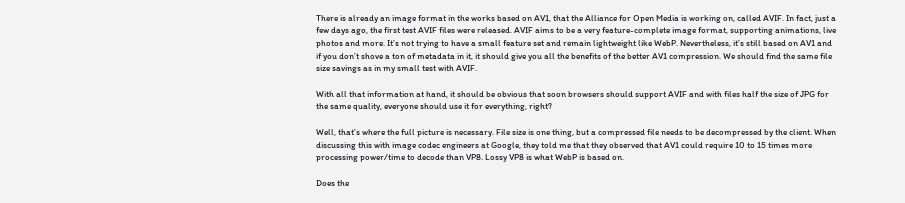There is already an image format in the works based on AV1, that the Alliance for Open Media is working on, called AVIF. In fact, just a few days ago, the first test AVIF files were released. AVIF aims to be a very feature-complete image format, supporting animations, live photos and more. It’s not trying to have a small feature set and remain lightweight like WebP. Nevertheless, it’s still based on AV1 and if you don’t shove a ton of metadata in it, it should give you all the benefits of the better AV1 compression. We should find the same file size savings as in my small test with AVIF.

With all that information at hand, it should be obvious that soon browsers should support AVIF and with files half the size of JPG for the same quality, everyone should use it for everything, right?

Well, that’s where the full picture is necessary. File size is one thing, but a compressed file needs to be decompressed by the client. When discussing this with image codec engineers at Google, they told me that they observed that AV1 could require 10 to 15 times more processing power/time to decode than VP8. Lossy VP8 is what WebP is based on.

Does the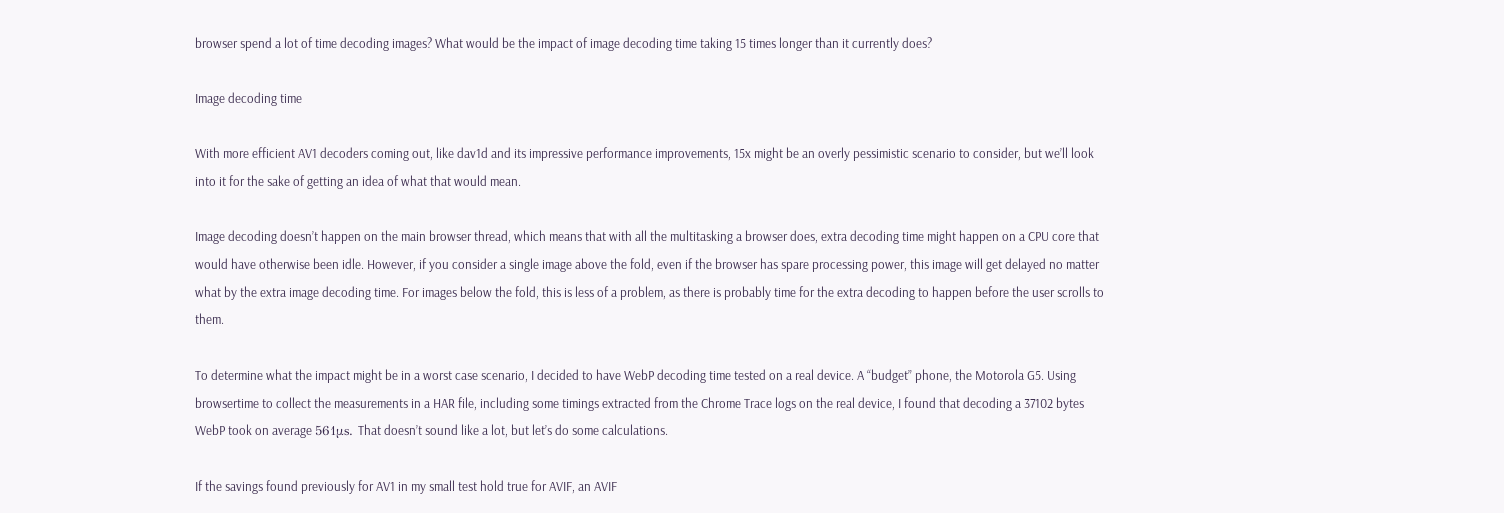browser spend a lot of time decoding images? What would be the impact of image decoding time taking 15 times longer than it currently does?

Image decoding time

With more efficient AV1 decoders coming out, like dav1d and its impressive performance improvements, 15x might be an overly pessimistic scenario to consider, but we’ll look into it for the sake of getting an idea of what that would mean.

Image decoding doesn’t happen on the main browser thread, which means that with all the multitasking a browser does, extra decoding time might happen on a CPU core that would have otherwise been idle. However, if you consider a single image above the fold, even if the browser has spare processing power, this image will get delayed no matter what by the extra image decoding time. For images below the fold, this is less of a problem, as there is probably time for the extra decoding to happen before the user scrolls to them.

To determine what the impact might be in a worst case scenario, I decided to have WebP decoding time tested on a real device. A “budget” phone, the Motorola G5. Using browsertime to collect the measurements in a HAR file, including some timings extracted from the Chrome Trace logs on the real device, I found that decoding a 37102 bytes WebP took on average 561μs. That doesn’t sound like a lot, but let’s do some calculations.

If the savings found previously for AV1 in my small test hold true for AVIF, an AVIF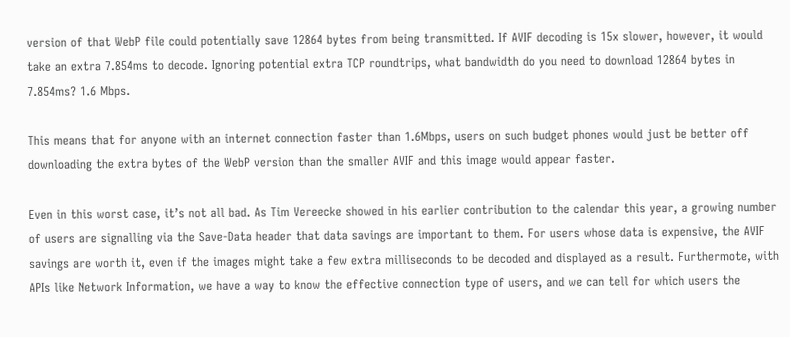version of that WebP file could potentially save 12864 bytes from being transmitted. If AVIF decoding is 15x slower, however, it would take an extra 7.854ms to decode. Ignoring potential extra TCP roundtrips, what bandwidth do you need to download 12864 bytes in 7.854ms? 1.6 Mbps.

This means that for anyone with an internet connection faster than 1.6Mbps, users on such budget phones would just be better off downloading the extra bytes of the WebP version than the smaller AVIF and this image would appear faster.

Even in this worst case, it’s not all bad. As Tim Vereecke showed in his earlier contribution to the calendar this year, a growing number of users are signalling via the Save-Data header that data savings are important to them. For users whose data is expensive, the AVIF savings are worth it, even if the images might take a few extra milliseconds to be decoded and displayed as a result. Furthermote, with APIs like Network Information, we have a way to know the effective connection type of users, and we can tell for which users the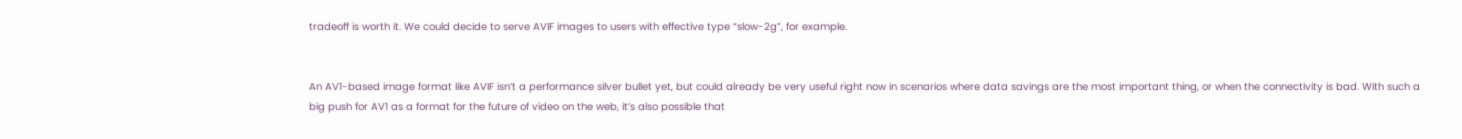tradeoff is worth it. We could decide to serve AVIF images to users with effective type “slow-2g”, for example.


An AV1-based image format like AVIF isn’t a performance silver bullet yet, but could already be very useful right now in scenarios where data savings are the most important thing, or when the connectivity is bad. With such a big push for AV1 as a format for the future of video on the web, it’s also possible that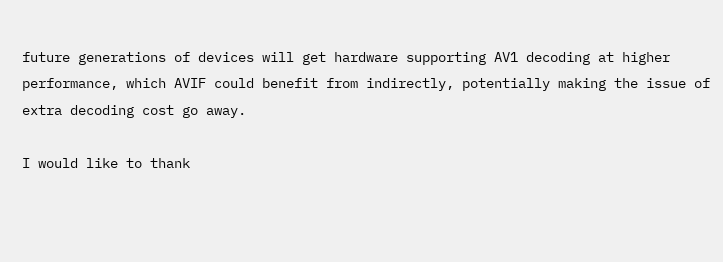future generations of devices will get hardware supporting AV1 decoding at higher performance, which AVIF could benefit from indirectly, potentially making the issue of extra decoding cost go away.

I would like to thank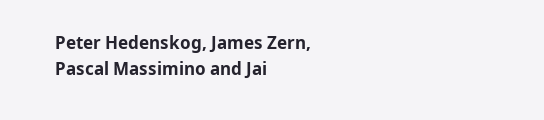Peter Hedenskog, James Zern, Pascal Massimino and Jai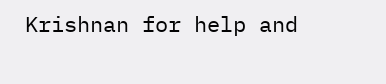Krishnan for help and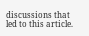discussions that led to this article.